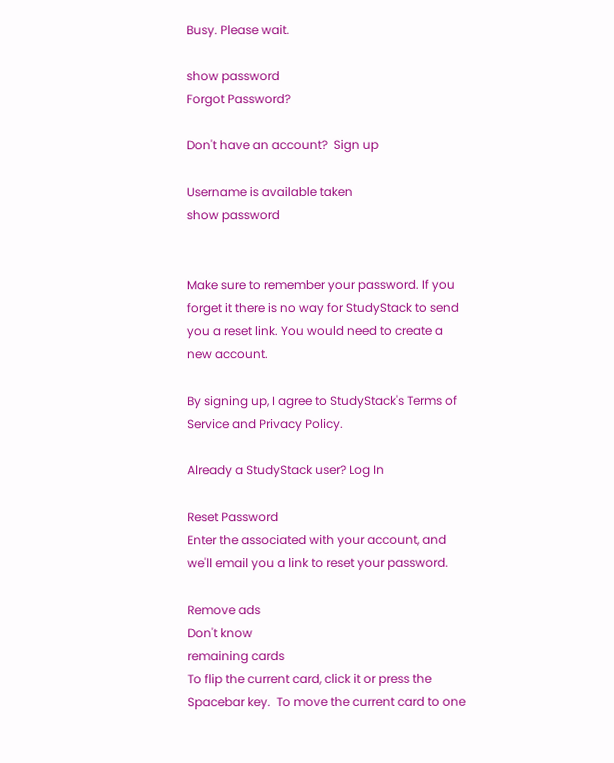Busy. Please wait.

show password
Forgot Password?

Don't have an account?  Sign up

Username is available taken
show password


Make sure to remember your password. If you forget it there is no way for StudyStack to send you a reset link. You would need to create a new account.

By signing up, I agree to StudyStack's Terms of Service and Privacy Policy.

Already a StudyStack user? Log In

Reset Password
Enter the associated with your account, and we'll email you a link to reset your password.

Remove ads
Don't know
remaining cards
To flip the current card, click it or press the Spacebar key.  To move the current card to one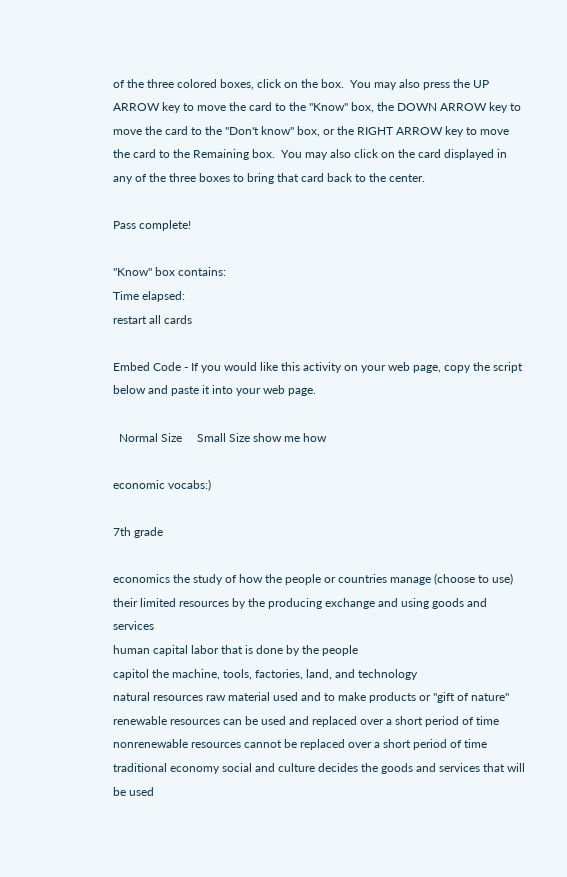of the three colored boxes, click on the box.  You may also press the UP ARROW key to move the card to the "Know" box, the DOWN ARROW key to move the card to the "Don't know" box, or the RIGHT ARROW key to move the card to the Remaining box.  You may also click on the card displayed in any of the three boxes to bring that card back to the center.

Pass complete!

"Know" box contains:
Time elapsed:
restart all cards

Embed Code - If you would like this activity on your web page, copy the script below and paste it into your web page.

  Normal Size     Small Size show me how

economic vocabs:)

7th grade

economics the study of how the people or countries manage (choose to use) their limited resources by the producing exchange and using goods and services
human capital labor that is done by the people
capitol the machine, tools, factories, land, and technology
natural resources raw material used and to make products or "gift of nature"
renewable resources can be used and replaced over a short period of time
nonrenewable resources cannot be replaced over a short period of time
traditional economy social and culture decides the goods and services that will be used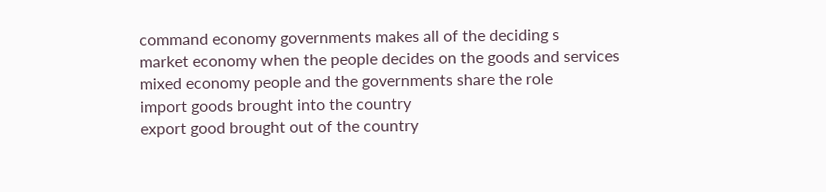command economy governments makes all of the deciding s
market economy when the people decides on the goods and services
mixed economy people and the governments share the role
import goods brought into the country
export good brought out of the country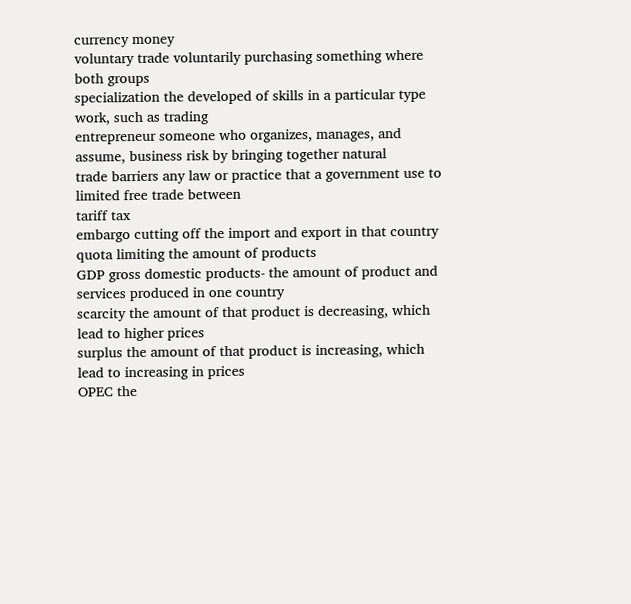currency money
voluntary trade voluntarily purchasing something where both groups
specialization the developed of skills in a particular type work, such as trading
entrepreneur someone who organizes, manages, and assume, business risk by bringing together natural
trade barriers any law or practice that a government use to limited free trade between
tariff tax
embargo cutting off the import and export in that country
quota limiting the amount of products
GDP gross domestic products- the amount of product and services produced in one country
scarcity the amount of that product is decreasing, which lead to higher prices
surplus the amount of that product is increasing, which lead to increasing in prices
OPEC the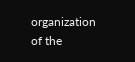organization of the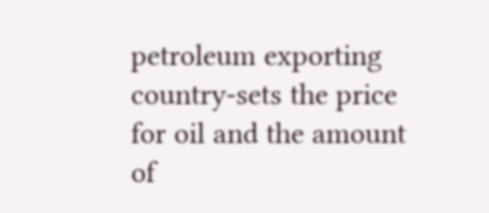petroleum exporting country-sets the price for oil and the amount of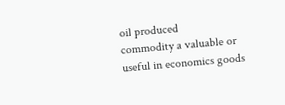oil produced
commodity a valuable or useful in economics goods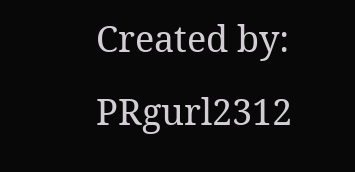Created by: PRgurl2312